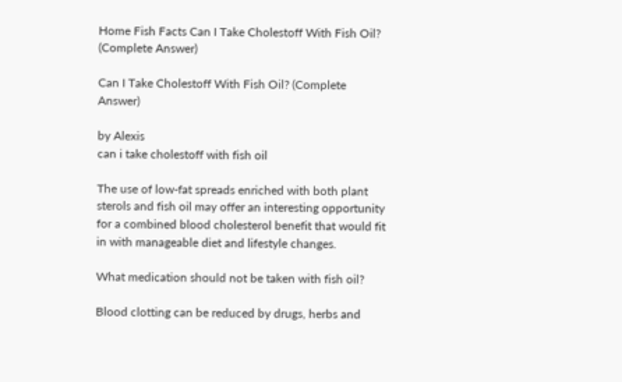Home Fish Facts Can I Take Cholestoff With Fish Oil? (Complete Answer)

Can I Take Cholestoff With Fish Oil? (Complete Answer)

by Alexis
can i take cholestoff with fish oil

The use of low-fat spreads enriched with both plant sterols and fish oil may offer an interesting opportunity for a combined blood cholesterol benefit that would fit in with manageable diet and lifestyle changes.

What medication should not be taken with fish oil?

Blood clotting can be reduced by drugs, herbs and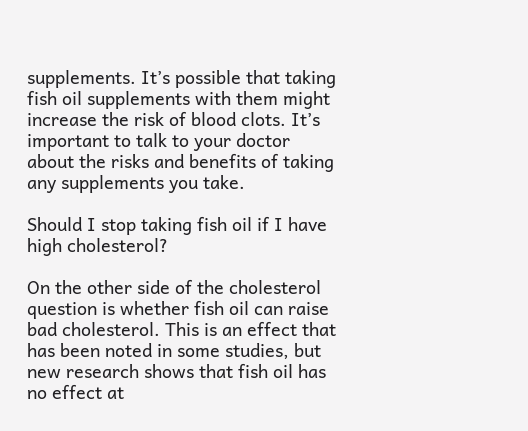supplements. It’s possible that taking fish oil supplements with them might increase the risk of blood clots. It’s important to talk to your doctor about the risks and benefits of taking any supplements you take.

Should I stop taking fish oil if I have high cholesterol?

On the other side of the cholesterol question is whether fish oil can raise bad cholesterol. This is an effect that has been noted in some studies, but new research shows that fish oil has no effect at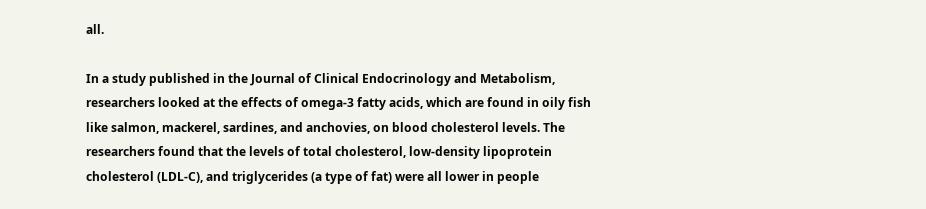all.

In a study published in the Journal of Clinical Endocrinology and Metabolism, researchers looked at the effects of omega-3 fatty acids, which are found in oily fish like salmon, mackerel, sardines, and anchovies, on blood cholesterol levels. The researchers found that the levels of total cholesterol, low-density lipoprotein cholesterol (LDL-C), and triglycerides (a type of fat) were all lower in people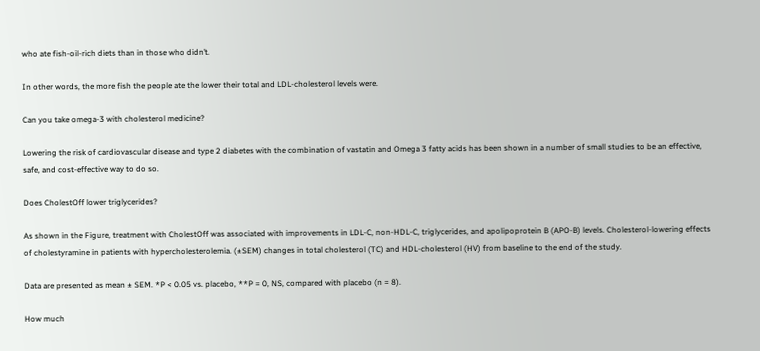who ate fish-oil-rich diets than in those who didn’t.

In other words, the more fish the people ate the lower their total and LDL-cholesterol levels were.

Can you take omega-3 with cholesterol medicine?

Lowering the risk of cardiovascular disease and type 2 diabetes with the combination of vastatin and Omega 3 fatty acids has been shown in a number of small studies to be an effective, safe, and cost-effective way to do so.

Does CholestOff lower triglycerides?

As shown in the Figure, treatment with CholestOff was associated with improvements in LDL-C, non-HDL-C, triglycerides, and apolipoprotein B (APO-B) levels. Cholesterol-lowering effects of cholestyramine in patients with hypercholesterolemia. (±SEM) changes in total cholesterol (TC) and HDL-cholesterol (HV) from baseline to the end of the study.

Data are presented as mean ± SEM. *P < 0.05 vs. placebo, **P = 0, NS, compared with placebo (n = 8).

How much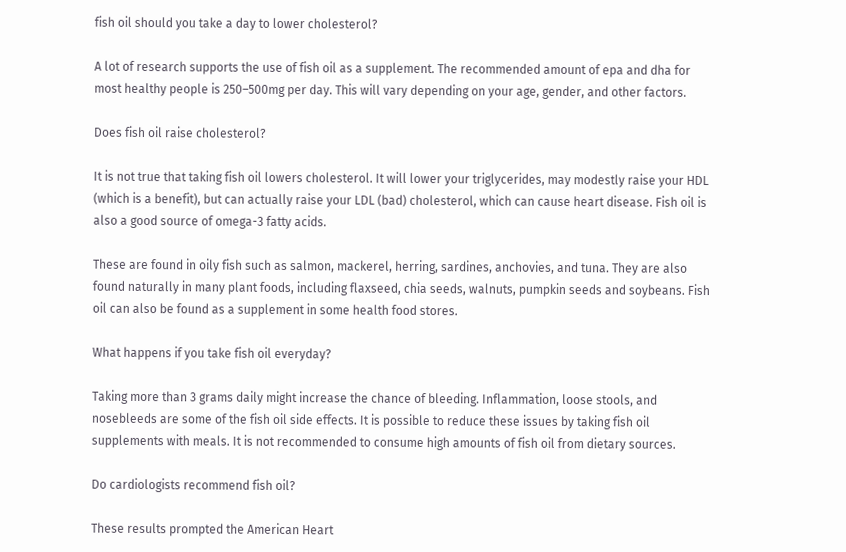fish oil should you take a day to lower cholesterol?

A lot of research supports the use of fish oil as a supplement. The recommended amount of epa and dha for most healthy people is 250–500mg per day. This will vary depending on your age, gender, and other factors.

Does fish oil raise cholesterol?

It is not true that taking fish oil lowers cholesterol. It will lower your triglycerides, may modestly raise your HDL (which is a benefit), but can actually raise your LDL (bad) cholesterol, which can cause heart disease. Fish oil is also a good source of omega-3 fatty acids.

These are found in oily fish such as salmon, mackerel, herring, sardines, anchovies, and tuna. They are also found naturally in many plant foods, including flaxseed, chia seeds, walnuts, pumpkin seeds and soybeans. Fish oil can also be found as a supplement in some health food stores.

What happens if you take fish oil everyday?

Taking more than 3 grams daily might increase the chance of bleeding. Inflammation, loose stools, and nosebleeds are some of the fish oil side effects. It is possible to reduce these issues by taking fish oil supplements with meals. It is not recommended to consume high amounts of fish oil from dietary sources.

Do cardiologists recommend fish oil?

These results prompted the American Heart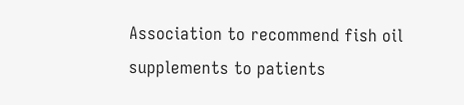Association to recommend fish oil supplements to patients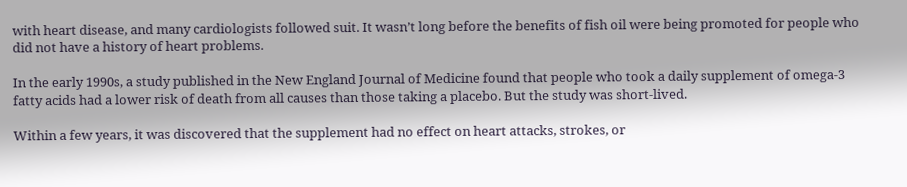with heart disease, and many cardiologists followed suit. It wasn’t long before the benefits of fish oil were being promoted for people who did not have a history of heart problems.

In the early 1990s, a study published in the New England Journal of Medicine found that people who took a daily supplement of omega-3 fatty acids had a lower risk of death from all causes than those taking a placebo. But the study was short-lived.

Within a few years, it was discovered that the supplement had no effect on heart attacks, strokes, or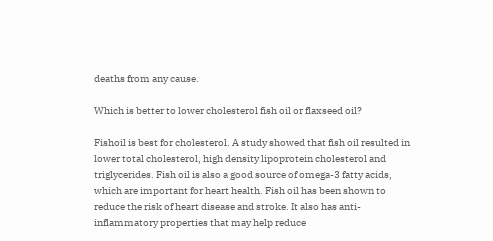deaths from any cause.

Which is better to lower cholesterol fish oil or flaxseed oil?

Fishoil is best for cholesterol. A study showed that fish oil resulted in lower total cholesterol, high density lipoprotein cholesterol and triglycerides. Fish oil is also a good source of omega-3 fatty acids, which are important for heart health. Fish oil has been shown to reduce the risk of heart disease and stroke. It also has anti-inflammatory properties that may help reduce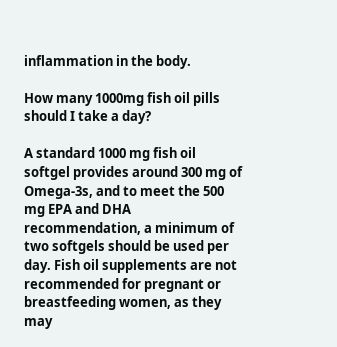inflammation in the body.

How many 1000mg fish oil pills should I take a day?

A standard 1000 mg fish oil softgel provides around 300 mg of Omega-3s, and to meet the 500 mg EPA and DHA recommendation, a minimum of two softgels should be used per day. Fish oil supplements are not recommended for pregnant or breastfeeding women, as they may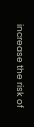increase the risk of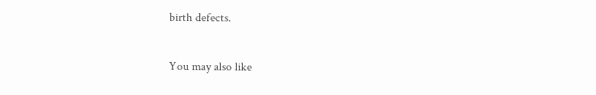birth defects.

You may also like